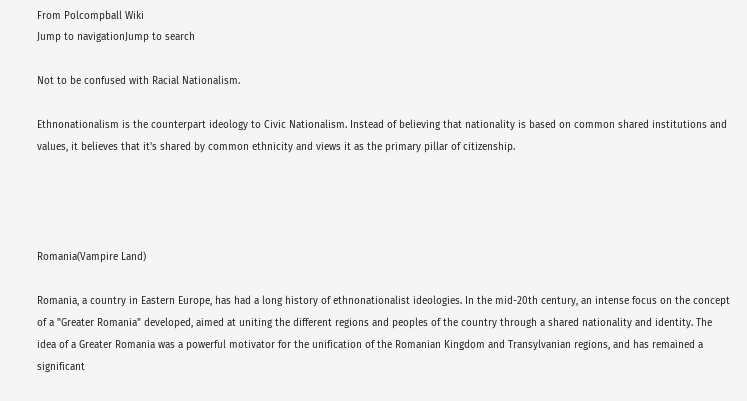From Polcompball Wiki
Jump to navigationJump to search

Not to be confused with Racial Nationalism.

Ethnonationalism is the counterpart ideology to Civic Nationalism. Instead of believing that nationality is based on common shared institutions and values, it believes that it's shared by common ethnicity and views it as the primary pillar of citizenship.




Romania(Vampire Land)

Romania, a country in Eastern Europe, has had a long history of ethnonationalist ideologies. In the mid-20th century, an intense focus on the concept of a "Greater Romania" developed, aimed at uniting the different regions and peoples of the country through a shared nationality and identity. The idea of a Greater Romania was a powerful motivator for the unification of the Romanian Kingdom and Transylvanian regions, and has remained a significant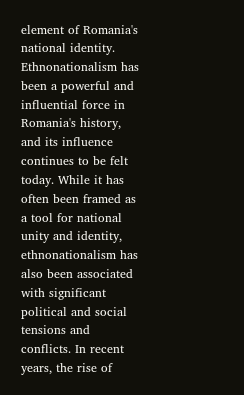element of Romania's national identity. Ethnonationalism has been a powerful and influential force in Romania's history, and its influence continues to be felt today. While it has often been framed as a tool for national unity and identity, ethnonationalism has also been associated with significant political and social tensions and conflicts. In recent years, the rise of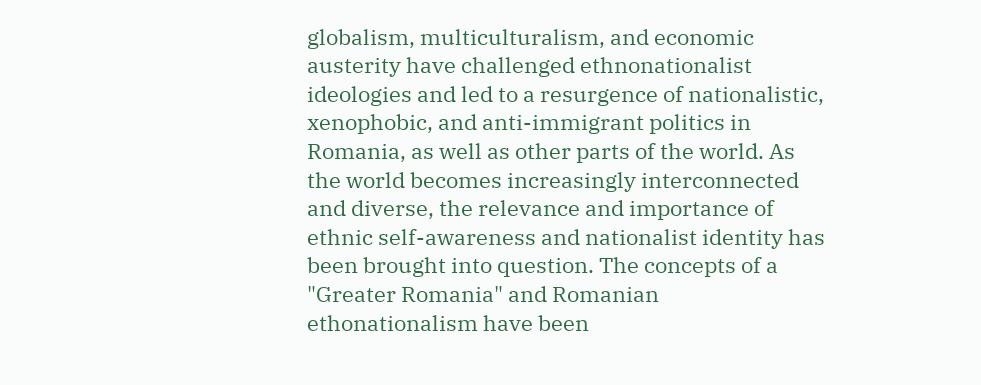globalism, multiculturalism, and economic austerity have challenged ethnonationalist ideologies and led to a resurgence of nationalistic, xenophobic, and anti-immigrant politics in Romania, as well as other parts of the world. As the world becomes increasingly interconnected and diverse, the relevance and importance of ethnic self-awareness and nationalist identity has been brought into question. The concepts of a "Greater Romania" and Romanian ethonationalism have been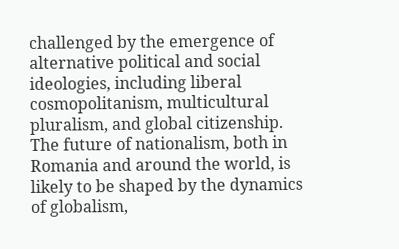challenged by the emergence of alternative political and social ideologies, including liberal cosmopolitanism, multicultural pluralism, and global citizenship. The future of nationalism, both in Romania and around the world, is likely to be shaped by the dynamics of globalism,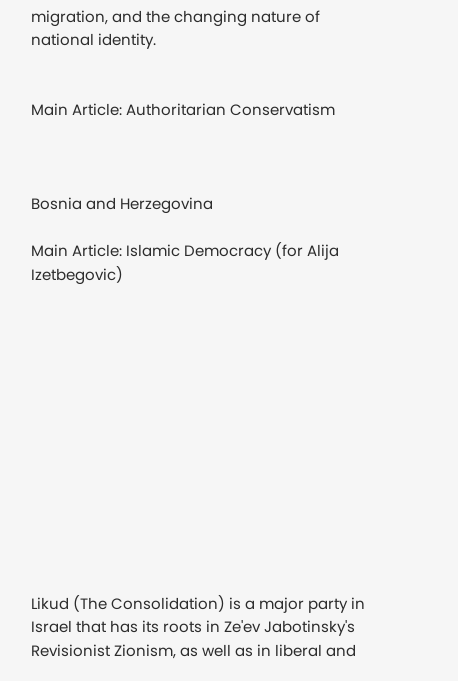migration, and the changing nature of national identity.


Main Article: Authoritarian Conservatism



Bosnia and Herzegovina

Main Article: Islamic Democracy (for Alija Izetbegovic)













Likud (The Consolidation) is a major party in Israel that has its roots in Ze'ev Jabotinsky's Revisionist Zionism, as well as in liberal and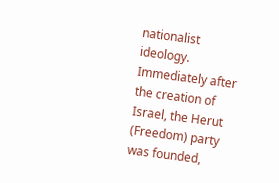nationalist ideology. Immediately after the creation of Israel, the Herut (Freedom) party was founded,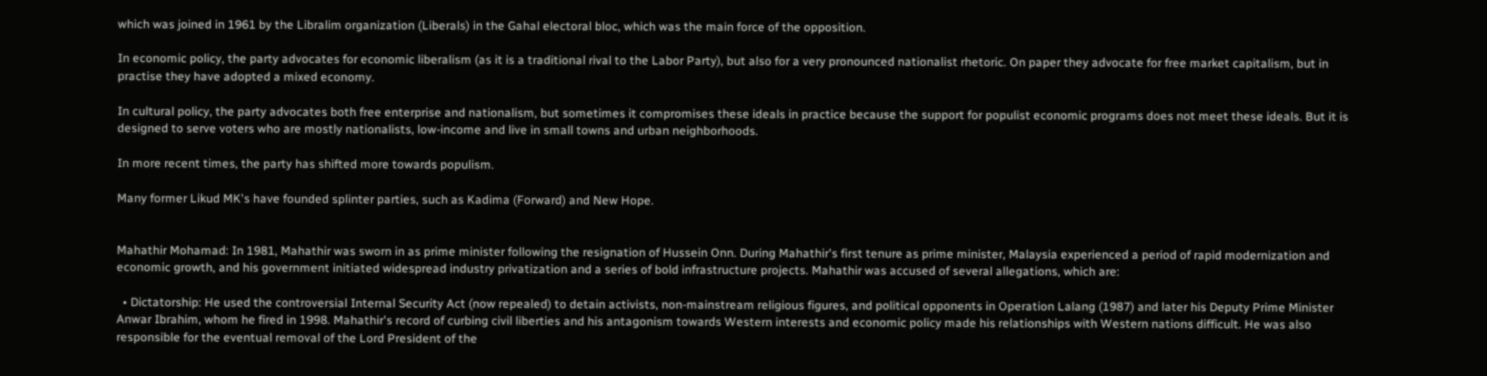which was joined in 1961 by the Libralim organization (Liberals) in the Gahal electoral bloc, which was the main force of the opposition.

In economic policy, the party advocates for economic liberalism (as it is a traditional rival to the Labor Party), but also for a very pronounced nationalist rhetoric. On paper they advocate for free market capitalism, but in practise they have adopted a mixed economy.

In cultural policy, the party advocates both free enterprise and nationalism, but sometimes it compromises these ideals in practice because the support for populist economic programs does not meet these ideals. But it is designed to serve voters who are mostly nationalists, low-income and live in small towns and urban neighborhoods.

In more recent times, the party has shifted more towards populism.

Many former Likud MK's have founded splinter parties, such as Kadima (Forward) and New Hope.


Mahathir Mohamad: In 1981, Mahathir was sworn in as prime minister following the resignation of Hussein Onn. During Mahathir's first tenure as prime minister, Malaysia experienced a period of rapid modernization and economic growth, and his government initiated widespread industry privatization and a series of bold infrastructure projects. Mahathir was accused of several allegations, which are:

  • Dictatorship: He used the controversial Internal Security Act (now repealed) to detain activists, non-mainstream religious figures, and political opponents in Operation Lalang (1987) and later his Deputy Prime Minister Anwar Ibrahim, whom he fired in 1998. Mahathir's record of curbing civil liberties and his antagonism towards Western interests and economic policy made his relationships with Western nations difficult. He was also responsible for the eventual removal of the Lord President of the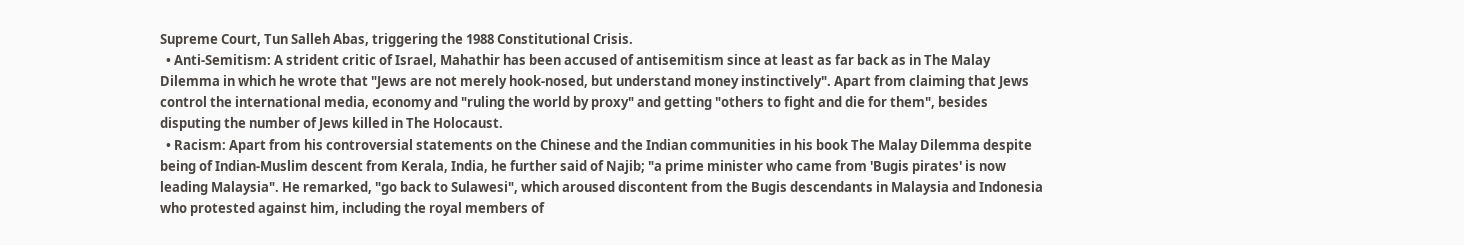Supreme Court, Tun Salleh Abas, triggering the 1988 Constitutional Crisis.
  • Anti-Semitism: A strident critic of Israel, Mahathir has been accused of antisemitism since at least as far back as in The Malay Dilemma in which he wrote that "Jews are not merely hook-nosed, but understand money instinctively". Apart from claiming that Jews control the international media, economy and "ruling the world by proxy" and getting "others to fight and die for them", besides disputing the number of Jews killed in The Holocaust.
  • Racism: Apart from his controversial statements on the Chinese and the Indian communities in his book The Malay Dilemma despite being of Indian-Muslim descent from Kerala, India, he further said of Najib; "a prime minister who came from 'Bugis pirates' is now leading Malaysia". He remarked, "go back to Sulawesi", which aroused discontent from the Bugis descendants in Malaysia and Indonesia who protested against him, including the royal members of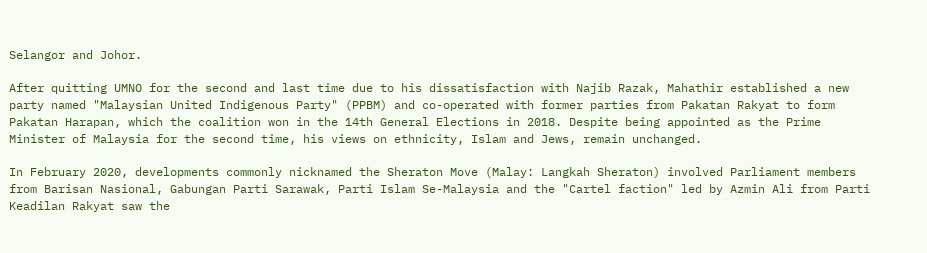Selangor and Johor.

After quitting UMNO for the second and last time due to his dissatisfaction with Najib Razak, Mahathir established a new party named "Malaysian United Indigenous Party" (PPBM) and co-operated with former parties from Pakatan Rakyat to form Pakatan Harapan, which the coalition won in the 14th General Elections in 2018. Despite being appointed as the Prime Minister of Malaysia for the second time, his views on ethnicity, Islam and Jews, remain unchanged.

In February 2020, developments commonly nicknamed the Sheraton Move (Malay: Langkah Sheraton) involved Parliament members from Barisan Nasional, Gabungan Parti Sarawak, Parti Islam Se-Malaysia and the "Cartel faction" led by Azmin Ali from Parti Keadilan Rakyat saw the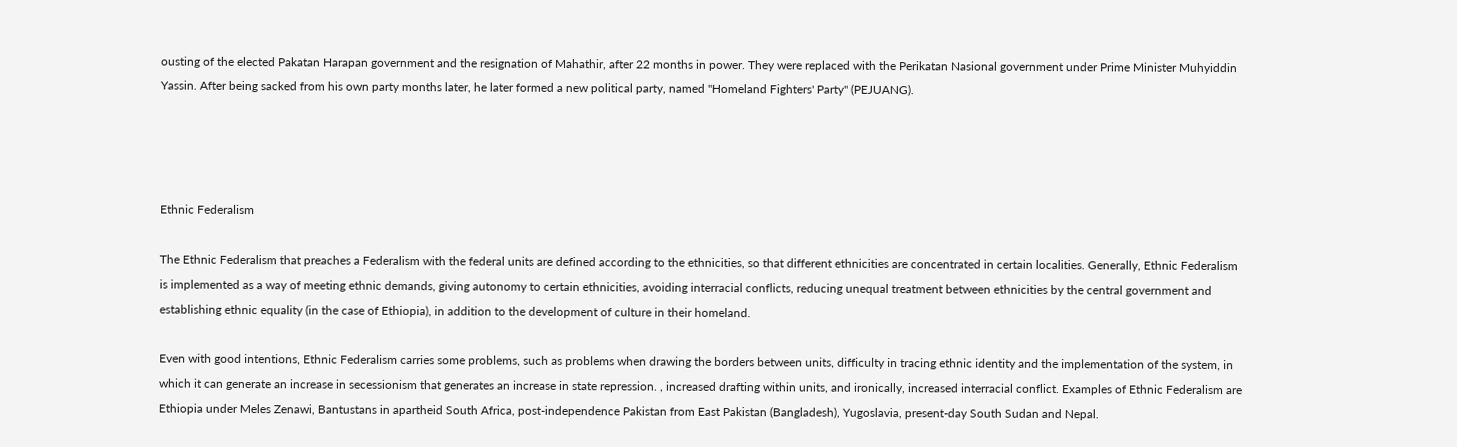ousting of the elected Pakatan Harapan government and the resignation of Mahathir, after 22 months in power. They were replaced with the Perikatan Nasional government under Prime Minister Muhyiddin Yassin. After being sacked from his own party months later, he later formed a new political party, named "Homeland Fighters' Party" (PEJUANG).




Ethnic Federalism

The Ethnic Federalism that preaches a Federalism with the federal units are defined according to the ethnicities, so that different ethnicities are concentrated in certain localities. Generally, Ethnic Federalism is implemented as a way of meeting ethnic demands, giving autonomy to certain ethnicities, avoiding interracial conflicts, reducing unequal treatment between ethnicities by the central government and establishing ethnic equality (in the case of Ethiopia), in addition to the development of culture in their homeland.

Even with good intentions, Ethnic Federalism carries some problems, such as problems when drawing the borders between units, difficulty in tracing ethnic identity and the implementation of the system, in which it can generate an increase in secessionism that generates an increase in state repression. , increased drafting within units, and ironically, increased interracial conflict. Examples of Ethnic Federalism are Ethiopia under Meles Zenawi, Bantustans in apartheid South Africa, post-independence Pakistan from East Pakistan (Bangladesh), Yugoslavia, present-day South Sudan and Nepal.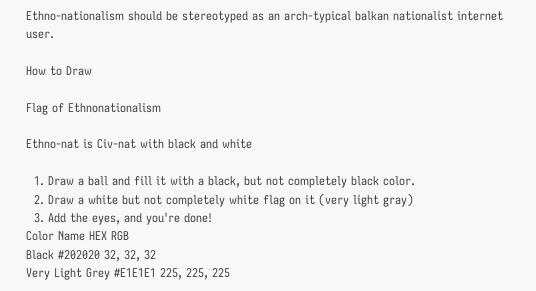Ethno-nationalism should be stereotyped as an arch-typical balkan nationalist internet user.

How to Draw

Flag of Ethnonationalism

Ethno-nat is Civ-nat with black and white

  1. Draw a ball and fill it with a black, but not completely black color.
  2. Draw a white but not completely white flag on it (very light gray)
  3. Add the eyes, and you're done!
Color Name HEX RGB
Black #202020 32, 32, 32
Very Light Grey #E1E1E1 225, 225, 225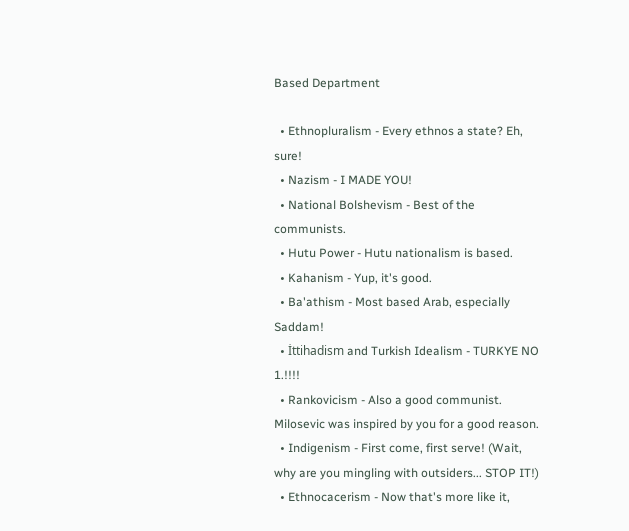Based Department

  • Ethnopluralism - Every ethnos a state? Eh, sure!
  • Nazism - I MADE YOU!
  • National Bolshevism - Best of the communists.
  • Hutu Power - Hutu nationalism is based.
  • Kahanism - Yup, it's good.
  • Ba'athism - Most based Arab, especially Saddam!
  • İttihadism and Turkish Idealism - TURKYE NO 1.!!!!
  • Rankovicism - Also a good communist. Milosevic was inspired by you for a good reason.
  • Indigenism - First come, first serve! (Wait, why are you mingling with outsiders... STOP IT!)
  • Ethnocacerism - Now that's more like it,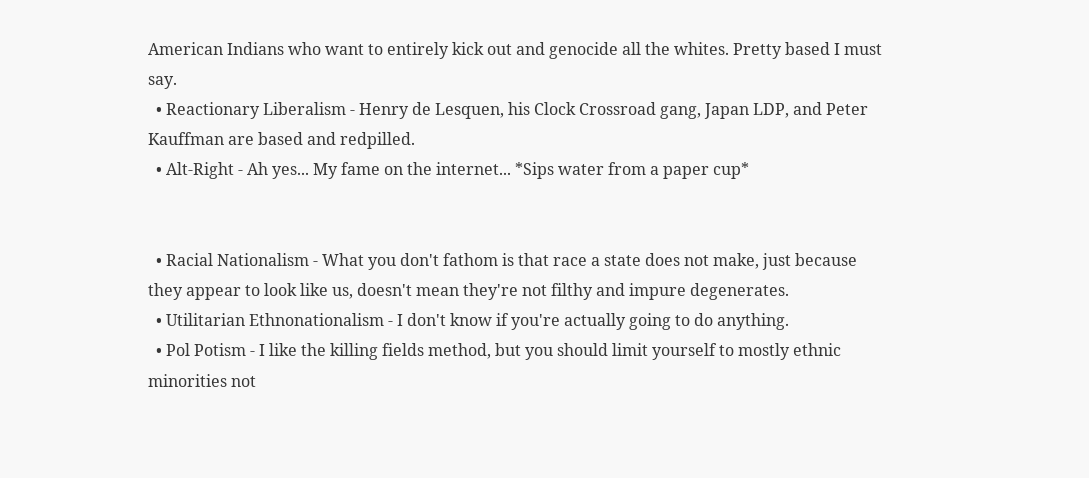American Indians who want to entirely kick out and genocide all the whites. Pretty based I must say.
  • Reactionary Liberalism - Henry de Lesquen, his Clock Crossroad gang, Japan LDP, and Peter Kauffman are based and redpilled.
  • Alt-Right - Ah yes... My fame on the internet... *Sips water from a paper cup*


  • Racial Nationalism - What you don't fathom is that race a state does not make, just because they appear to look like us, doesn't mean they're not filthy and impure degenerates.
  • Utilitarian Ethnonationalism - I don't know if you're actually going to do anything.
  • Pol Potism - I like the killing fields method, but you should limit yourself to mostly ethnic minorities not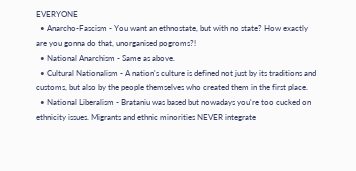EVERYONE
  • Anarcho-Fascism - You want an ethnostate, but with no state? How exactly are you gonna do that, unorganised pogroms?!
  • National Anarchism - Same as above.
  • Cultural Nationalism - A nation's culture is defined not just by its traditions and customs, but also by the people themselves who created them in the first place.
  • National Liberalism - Brataniu was based but nowadays you're too cucked on ethnicity issues. Migrants and ethnic minorities NEVER integrate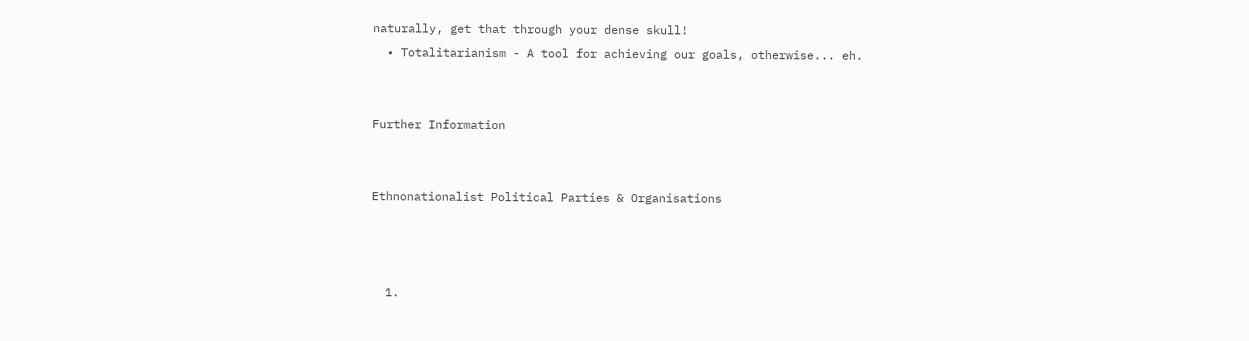naturally, get that through your dense skull!
  • Totalitarianism - A tool for achieving our goals, otherwise... eh.


Further Information


Ethnonationalist Political Parties & Organisations



  1.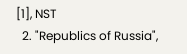[1], NST
  2. "Republics of Russia",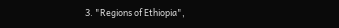3. "Regions of Ethiopia",